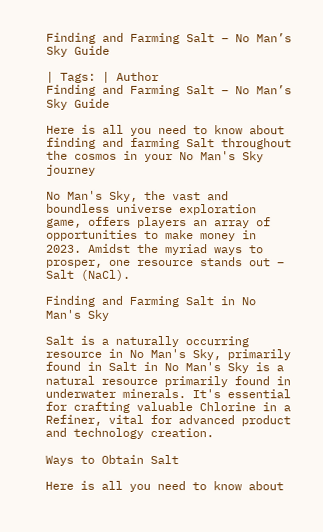Finding and Farming Salt – No Man’s Sky Guide

| Tags: | Author
Finding and Farming Salt – No Man’s Sky Guide

Here is all you need to know about finding and farming Salt throughout the cosmos in your No Man's Sky journey

No Man's Sky, the vast and boundless universe exploration game, offers players an array of opportunities to make money in 2023. Amidst the myriad ways to prosper, one resource stands out – Salt (NaCl).

Finding and Farming Salt in No Man's Sky

Salt is a naturally occurring resource in No Man's Sky, primarily found in Salt in No Man's Sky is a natural resource primarily found in underwater minerals. It's essential for crafting valuable Chlorine in a Refiner, vital for advanced product and technology creation.

Ways to Obtain Salt

Here is all you need to know about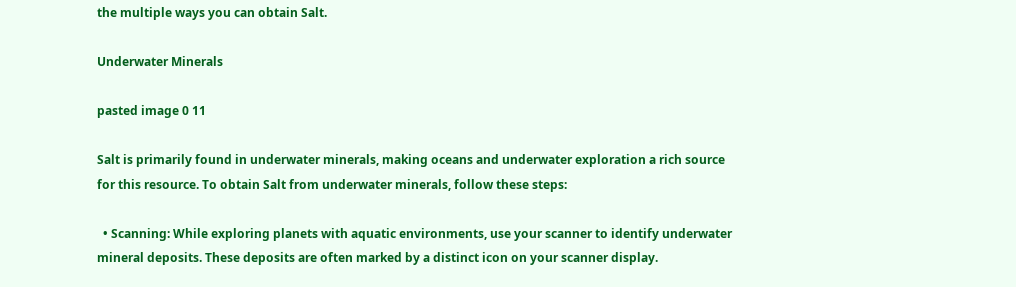the multiple ways you can obtain Salt.

Underwater Minerals

pasted image 0 11

Salt is primarily found in underwater minerals, making oceans and underwater exploration a rich source for this resource. To obtain Salt from underwater minerals, follow these steps:

  • Scanning: While exploring planets with aquatic environments, use your scanner to identify underwater mineral deposits. These deposits are often marked by a distinct icon on your scanner display.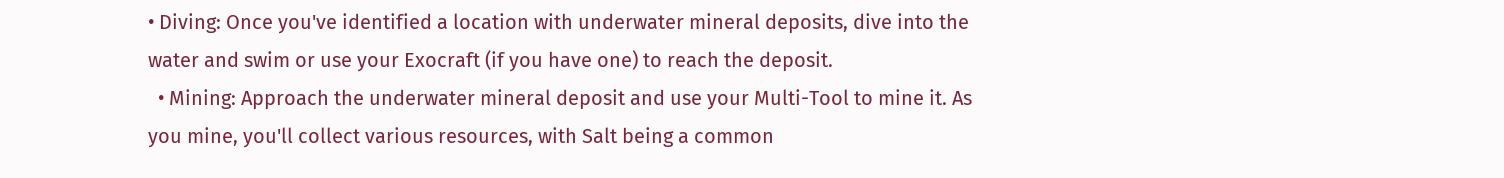• Diving: Once you've identified a location with underwater mineral deposits, dive into the water and swim or use your Exocraft (if you have one) to reach the deposit.
  • Mining: Approach the underwater mineral deposit and use your Multi-Tool to mine it. As you mine, you'll collect various resources, with Salt being a common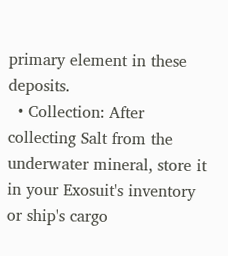primary element in these deposits.
  • Collection: After collecting Salt from the underwater mineral, store it in your Exosuit's inventory or ship's cargo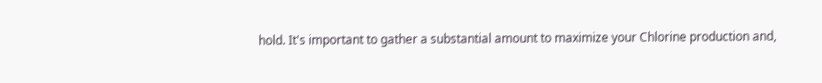hold. It's important to gather a substantial amount to maximize your Chlorine production and,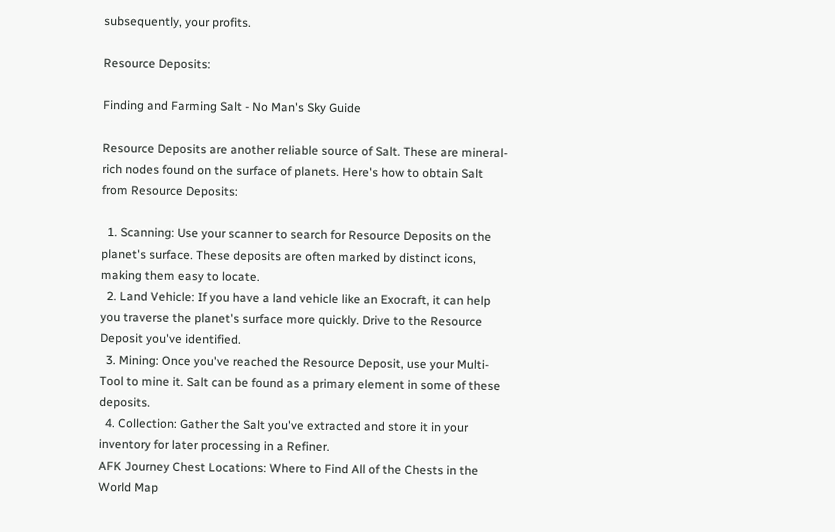subsequently, your profits.

Resource Deposits:

Finding and Farming Salt - No Man's Sky Guide

Resource Deposits are another reliable source of Salt. These are mineral-rich nodes found on the surface of planets. Here's how to obtain Salt from Resource Deposits:

  1. Scanning: Use your scanner to search for Resource Deposits on the planet's surface. These deposits are often marked by distinct icons, making them easy to locate.
  2. Land Vehicle: If you have a land vehicle like an Exocraft, it can help you traverse the planet's surface more quickly. Drive to the Resource Deposit you've identified.
  3. Mining: Once you've reached the Resource Deposit, use your Multi-Tool to mine it. Salt can be found as a primary element in some of these deposits.
  4. Collection: Gather the Salt you've extracted and store it in your inventory for later processing in a Refiner.
AFK Journey Chest Locations: Where to Find All of the Chests in the World Map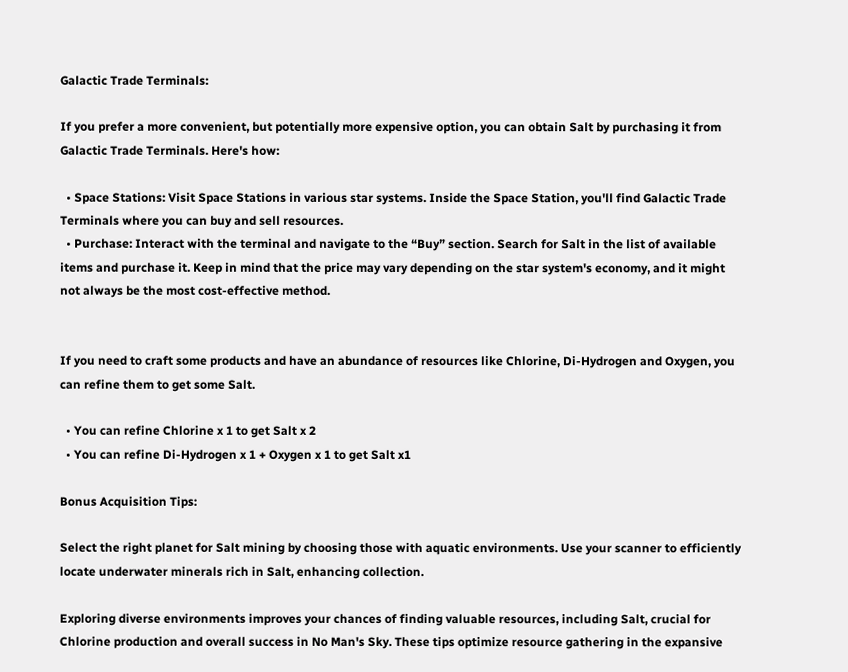Galactic Trade Terminals:

If you prefer a more convenient, but potentially more expensive option, you can obtain Salt by purchasing it from Galactic Trade Terminals. Here's how:

  • Space Stations: Visit Space Stations in various star systems. Inside the Space Station, you'll find Galactic Trade Terminals where you can buy and sell resources.
  • Purchase: Interact with the terminal and navigate to the “Buy” section. Search for Salt in the list of available items and purchase it. Keep in mind that the price may vary depending on the star system's economy, and it might not always be the most cost-effective method.


If you need to craft some products and have an abundance of resources like Chlorine, Di-Hydrogen and Oxygen, you can refine them to get some Salt.

  • You can refine Chlorine x 1 to get Salt x 2
  • You can refine Di-Hydrogen x 1 + Oxygen x 1 to get Salt x1

Bonus Acquisition Tips:

Select the right planet for Salt mining by choosing those with aquatic environments. Use your scanner to efficiently locate underwater minerals rich in Salt, enhancing collection.

Exploring diverse environments improves your chances of finding valuable resources, including Salt, crucial for Chlorine production and overall success in No Man's Sky. These tips optimize resource gathering in the expansive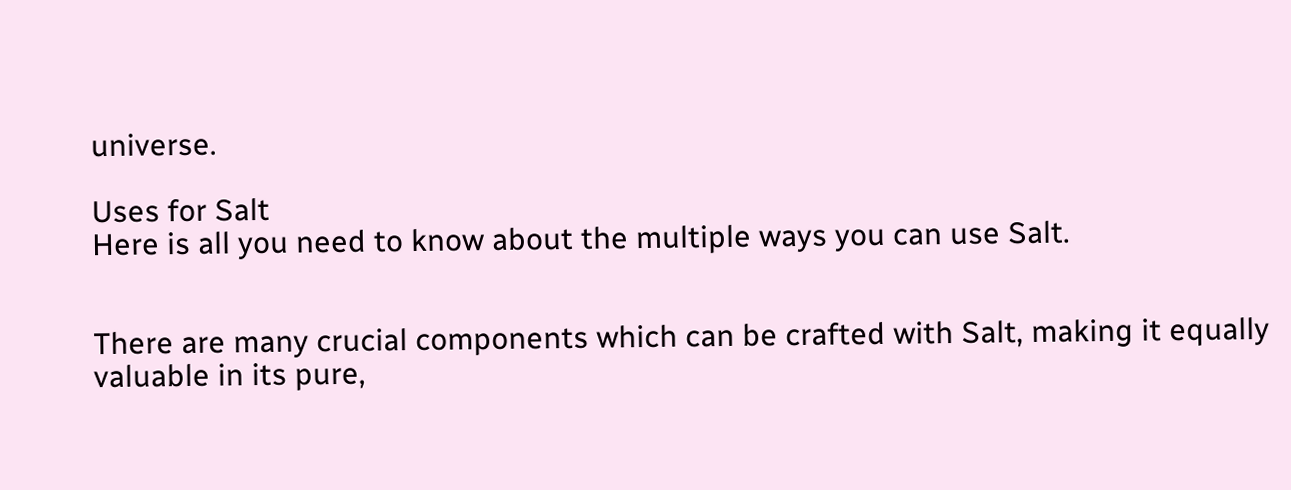universe.

Uses for Salt
Here is all you need to know about the multiple ways you can use Salt.


There are many crucial components which can be crafted with Salt, making it equally valuable in its pure,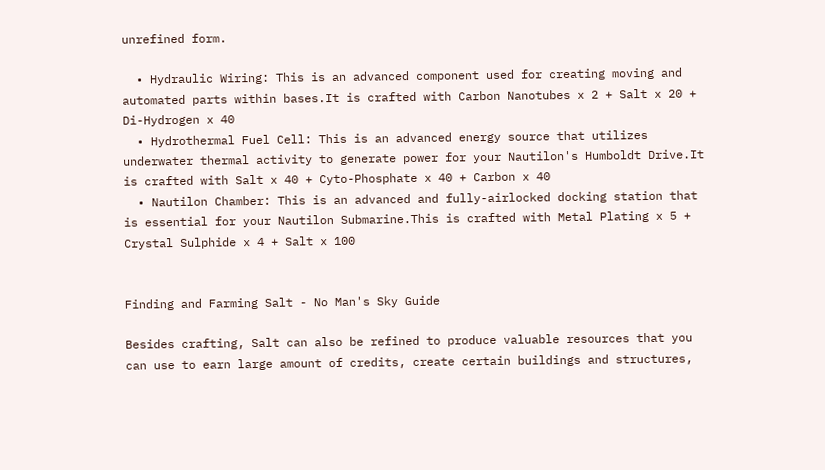unrefined form.

  • Hydraulic Wiring: This is an advanced component used for creating moving and automated parts within bases.It is crafted with Carbon Nanotubes x 2 + Salt x 20 + Di-Hydrogen x 40
  • Hydrothermal Fuel Cell: This is an advanced energy source that utilizes underwater thermal activity to generate power for your Nautilon's Humboldt Drive.It is crafted with Salt x 40 + Cyto-Phosphate x 40 + Carbon x 40
  • Nautilon Chamber: This is an advanced and fully-airlocked docking station that is essential for your Nautilon Submarine.This is crafted with Metal Plating x 5 + Crystal Sulphide x 4 + Salt x 100


Finding and Farming Salt - No Man's Sky Guide

Besides crafting, Salt can also be refined to produce valuable resources that you can use to earn large amount of credits, create certain buildings and structures,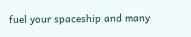fuel your spaceship and many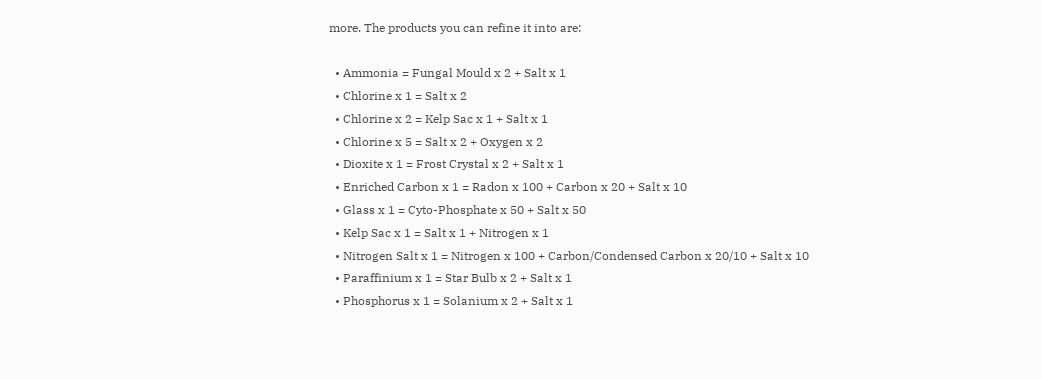more. The products you can refine it into are:

  • Ammonia = Fungal Mould x 2 + Salt x 1
  • Chlorine x 1 = Salt x 2
  • Chlorine x 2 = Kelp Sac x 1 + Salt x 1
  • Chlorine x 5 = Salt x 2 + Oxygen x 2
  • Dioxite x 1 = Frost Crystal x 2 + Salt x 1
  • Enriched Carbon x 1 = Radon x 100 + Carbon x 20 + Salt x 10
  • Glass x 1 = Cyto-Phosphate x 50 + Salt x 50
  • Kelp Sac x 1 = Salt x 1 + Nitrogen x 1
  • Nitrogen Salt x 1 = Nitrogen x 100 + Carbon/Condensed Carbon x 20/10 + Salt x 10
  • Paraffinium x 1 = Star Bulb x 2 + Salt x 1
  • Phosphorus x 1 = Solanium x 2 + Salt x 1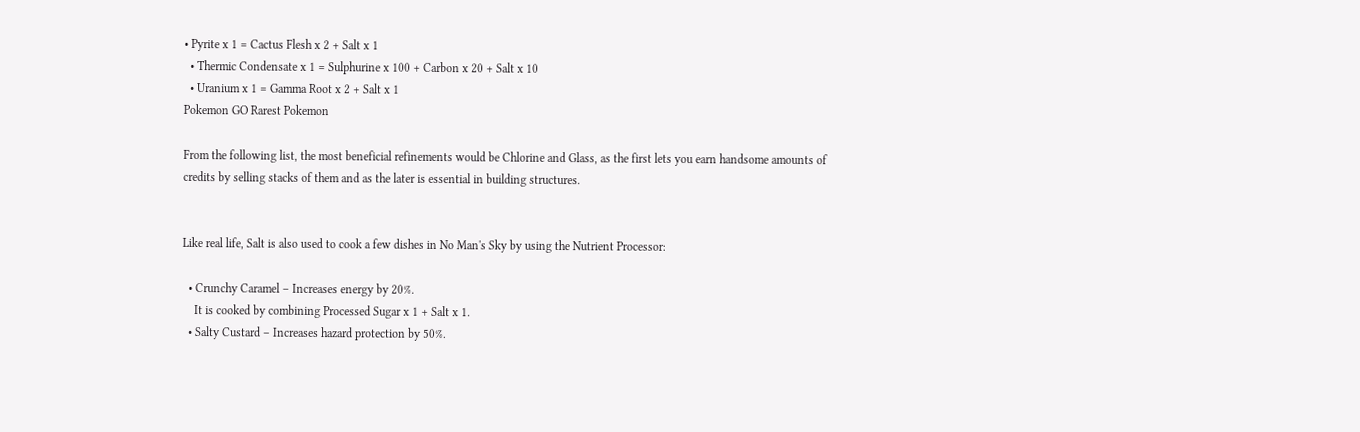• Pyrite x 1 = Cactus Flesh x 2 + Salt x 1
  • Thermic Condensate x 1 = Sulphurine x 100 + Carbon x 20 + Salt x 10
  • Uranium x 1 = Gamma Root x 2 + Salt x 1
Pokemon GO Rarest Pokemon

From the following list, the most beneficial refinements would be Chlorine and Glass, as the first lets you earn handsome amounts of credits by selling stacks of them and as the later is essential in building structures.


Like real life, Salt is also used to cook a few dishes in No Man's Sky by using the Nutrient Processor:

  • Crunchy Caramel – Increases energy by 20%.
    It is cooked by combining Processed Sugar x 1 + Salt x 1.
  • Salty Custard – Increases hazard protection by 50%.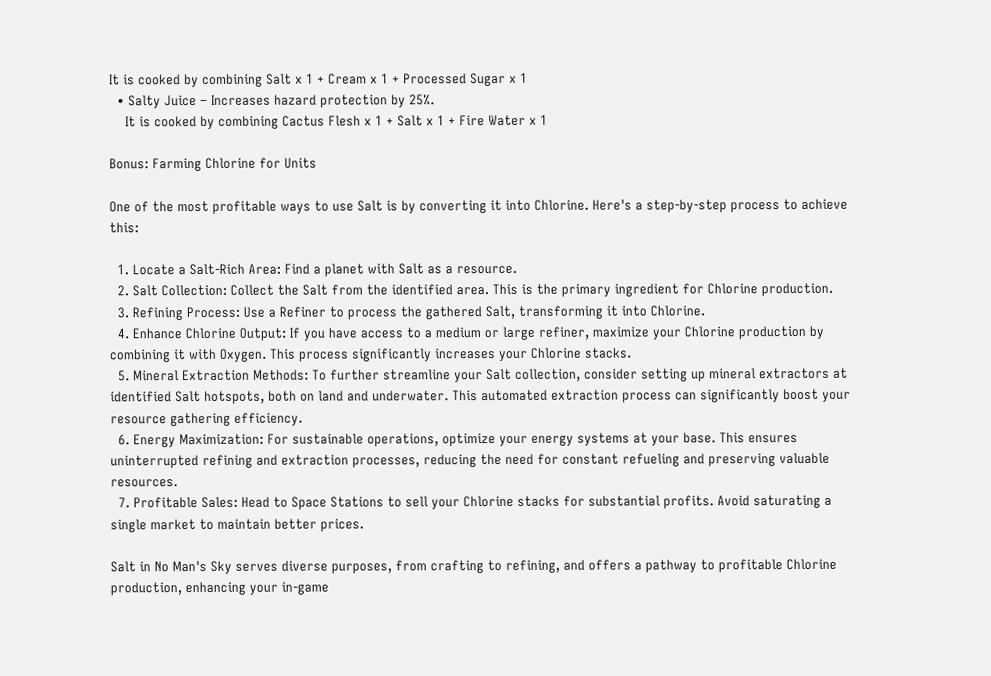It is cooked by combining Salt x 1 + Cream x 1 + Processed Sugar x 1
  • Salty Juice – Increases hazard protection by 25%.
    It is cooked by combining Cactus Flesh x 1 + Salt x 1 + Fire Water x 1

Bonus: Farming Chlorine for Units

One of the most profitable ways to use Salt is by converting it into Chlorine. Here's a step-by-step process to achieve this:

  1. Locate a Salt-Rich Area: Find a planet with Salt as a resource.
  2. Salt Collection: Collect the Salt from the identified area. This is the primary ingredient for Chlorine production.
  3. Refining Process: Use a Refiner to process the gathered Salt, transforming it into Chlorine.
  4. Enhance Chlorine Output: If you have access to a medium or large refiner, maximize your Chlorine production by combining it with Oxygen. This process significantly increases your Chlorine stacks.
  5. Mineral Extraction Methods: To further streamline your Salt collection, consider setting up mineral extractors at identified Salt hotspots, both on land and underwater. This automated extraction process can significantly boost your resource gathering efficiency.
  6. Energy Maximization: For sustainable operations, optimize your energy systems at your base. This ensures uninterrupted refining and extraction processes, reducing the need for constant refueling and preserving valuable resources.
  7. Profitable Sales: Head to Space Stations to sell your Chlorine stacks for substantial profits. Avoid saturating a single market to maintain better prices.

Salt in No Man's Sky serves diverse purposes, from crafting to refining, and offers a pathway to profitable Chlorine production, enhancing your in-game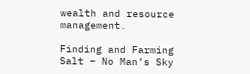wealth and resource management.

Finding and Farming Salt – No Man’s Sky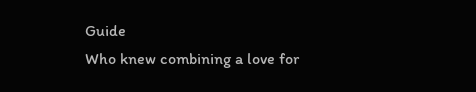Guide
Who knew combining a love for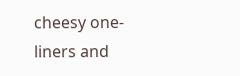cheesy one-liners and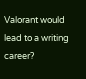Valorant would lead to a writing career?